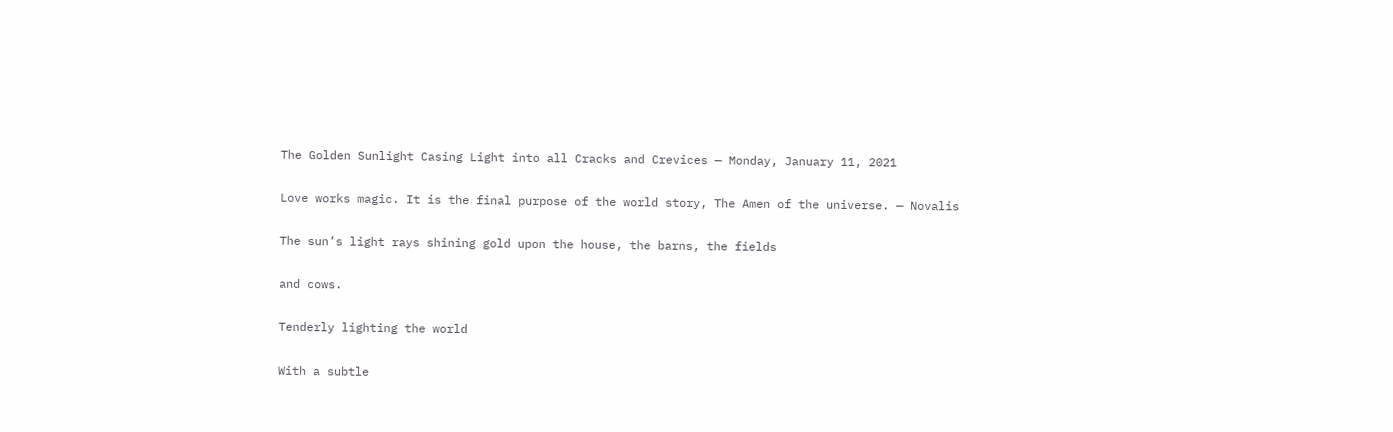The Golden Sunlight Casing Light into all Cracks and Crevices — Monday, January 11, 2021

Love works magic. It is the final purpose of the world story, The Amen of the universe. — Novalis

The sun’s light rays shining gold upon the house, the barns, the fields

and cows.

Tenderly lighting the world

With a subtle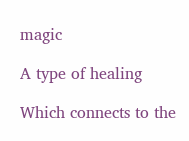magic

A type of healing

Which connects to the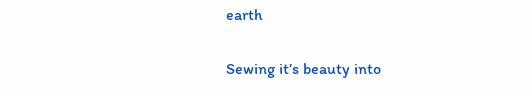earth

Sewing it’s beauty into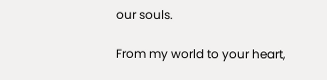our souls.

From my world to your heart,